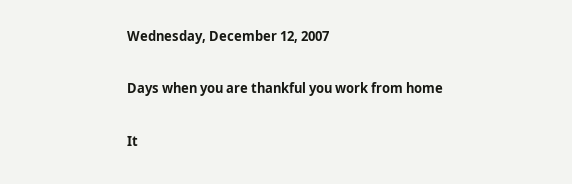Wednesday, December 12, 2007

Days when you are thankful you work from home

It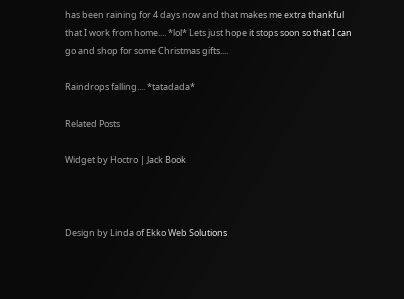has been raining for 4 days now and that makes me extra thankful that I work from home.... *lol* Lets just hope it stops soon so that I can go and shop for some Christmas gifts....

Raindrops falling.... *tatadada*

Related Posts

Widget by Hoctro | Jack Book



Design by Linda of Ekko Web Solutions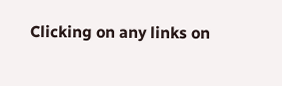Clicking on any links on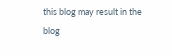this blog may result in the blog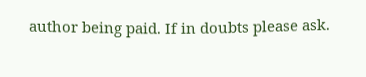author being paid. If in doubts please ask.